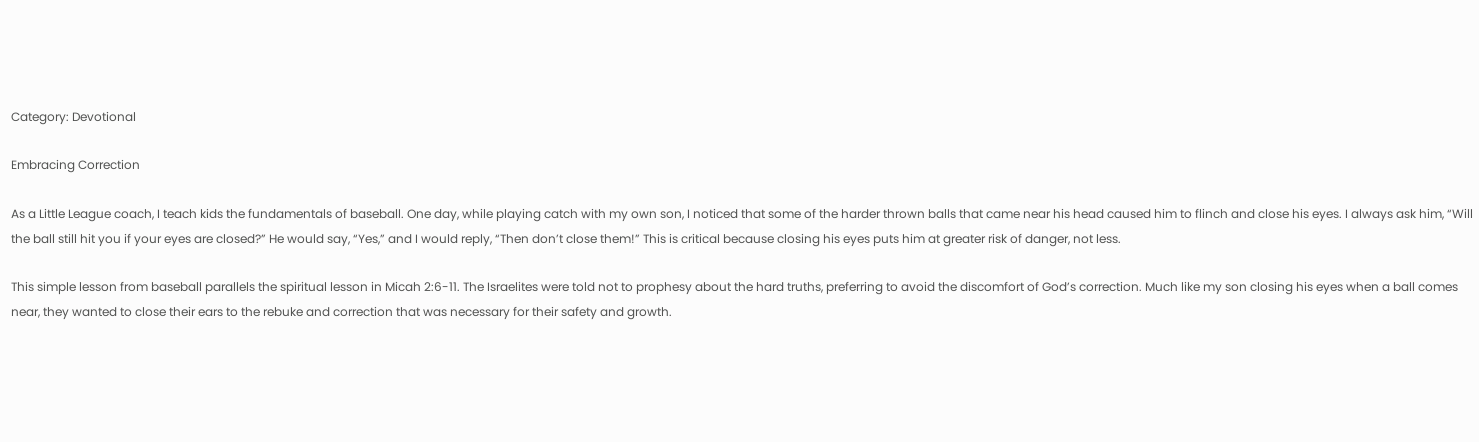Category: Devotional

Embracing Correction

As a Little League coach, I teach kids the fundamentals of baseball. One day, while playing catch with my own son, I noticed that some of the harder thrown balls that came near his head caused him to flinch and close his eyes. I always ask him, “Will the ball still hit you if your eyes are closed?” He would say, “Yes,” and I would reply, “Then don’t close them!” This is critical because closing his eyes puts him at greater risk of danger, not less.

This simple lesson from baseball parallels the spiritual lesson in Micah 2:6-11. The Israelites were told not to prophesy about the hard truths, preferring to avoid the discomfort of God’s correction. Much like my son closing his eyes when a ball comes near, they wanted to close their ears to the rebuke and correction that was necessary for their safety and growth.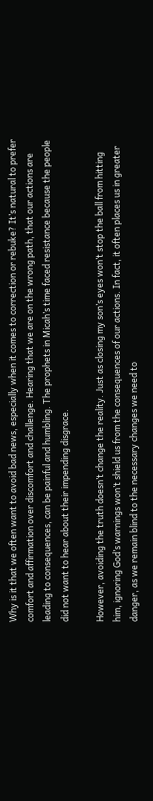Why is it that we often want to avoid bad news, especially when it comes to correction or rebuke? It’s natural to prefer comfort and affirmation over discomfort and challenge. Hearing that we are on the wrong path, that our actions are leading to consequences, can be painful and humbling. The prophets in Micah’s time faced resistance because the people did not want to hear about their impending disgrace.

However, avoiding the truth doesn’t change the reality. Just as closing my son’s eyes won’t stop the ball from hitting him, ignoring God’s warnings won’t shield us from the consequences of our actions. In fact, it often places us in greater danger, as we remain blind to the necessary changes we need to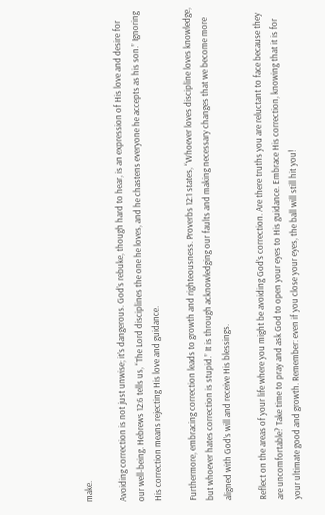make.

Avoiding correction is not just unwise; it’s dangerous. God’s rebuke, though hard to hear, is an expression of His love and desire for our well-being. Hebrews 12:6 tells us, “The Lord disciplines the one he loves, and he chastens everyone he accepts as his son.” Ignoring His correction means rejecting His love and guidance.

Furthermore, embracing correction leads to growth and righteousness. Proverbs 12:1 states, “Whoever loves discipline loves knowledge, but whoever hates correction is stupid.” It is through acknowledging our faults and making necessary changes that we become more aligned with God’s will and receive His blessings.

Reflect on the areas of your life where you might be avoiding God’s correction. Are there truths you are reluctant to face because they are uncomfortable? Take time to pray and ask God to open your eyes to His guidance. Embrace His correction, knowing that it is for your ultimate good and growth. Remember: even if you close your eyes, the ball will still hit you!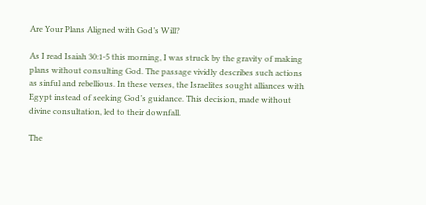Are Your Plans Aligned with God’s Will?

As I read Isaiah 30:1-5 this morning, I was struck by the gravity of making plans without consulting God. The passage vividly describes such actions as sinful and rebellious. In these verses, the Israelites sought alliances with Egypt instead of seeking God’s guidance. This decision, made without divine consultation, led to their downfall.

The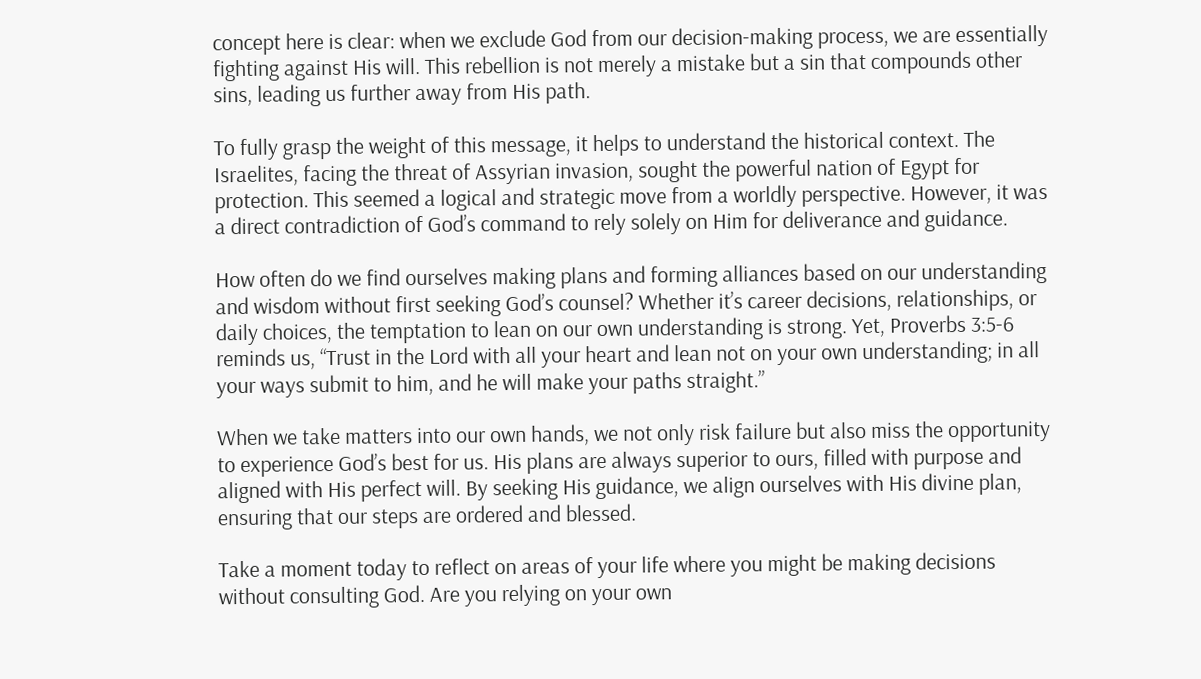concept here is clear: when we exclude God from our decision-making process, we are essentially fighting against His will. This rebellion is not merely a mistake but a sin that compounds other sins, leading us further away from His path.

To fully grasp the weight of this message, it helps to understand the historical context. The Israelites, facing the threat of Assyrian invasion, sought the powerful nation of Egypt for protection. This seemed a logical and strategic move from a worldly perspective. However, it was a direct contradiction of God’s command to rely solely on Him for deliverance and guidance.

How often do we find ourselves making plans and forming alliances based on our understanding and wisdom without first seeking God’s counsel? Whether it’s career decisions, relationships, or daily choices, the temptation to lean on our own understanding is strong. Yet, Proverbs 3:5-6 reminds us, “Trust in the Lord with all your heart and lean not on your own understanding; in all your ways submit to him, and he will make your paths straight.”

When we take matters into our own hands, we not only risk failure but also miss the opportunity to experience God’s best for us. His plans are always superior to ours, filled with purpose and aligned with His perfect will. By seeking His guidance, we align ourselves with His divine plan, ensuring that our steps are ordered and blessed.

Take a moment today to reflect on areas of your life where you might be making decisions without consulting God. Are you relying on your own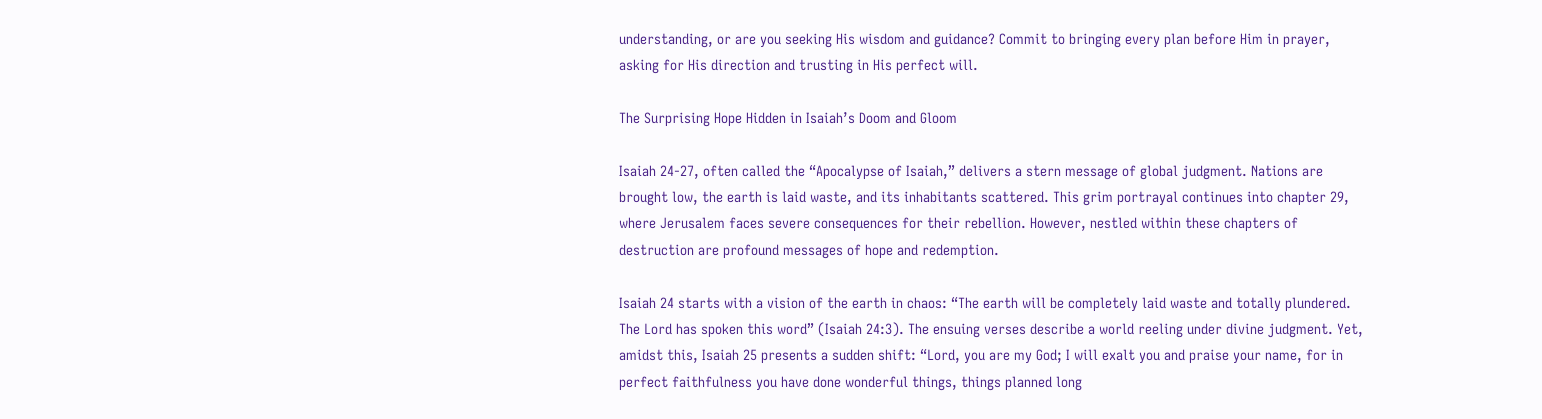understanding, or are you seeking His wisdom and guidance? Commit to bringing every plan before Him in prayer, asking for His direction and trusting in His perfect will.

The Surprising Hope Hidden in Isaiah’s Doom and Gloom

Isaiah 24-27, often called the “Apocalypse of Isaiah,” delivers a stern message of global judgment. Nations are brought low, the earth is laid waste, and its inhabitants scattered. This grim portrayal continues into chapter 29, where Jerusalem faces severe consequences for their rebellion. However, nestled within these chapters of destruction are profound messages of hope and redemption.

Isaiah 24 starts with a vision of the earth in chaos: “The earth will be completely laid waste and totally plundered. The Lord has spoken this word” (Isaiah 24:3). The ensuing verses describe a world reeling under divine judgment. Yet, amidst this, Isaiah 25 presents a sudden shift: “Lord, you are my God; I will exalt you and praise your name, for in perfect faithfulness you have done wonderful things, things planned long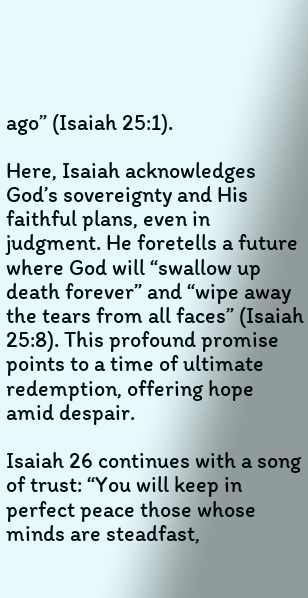ago” (Isaiah 25:1).

Here, Isaiah acknowledges God’s sovereignty and His faithful plans, even in judgment. He foretells a future where God will “swallow up death forever” and “wipe away the tears from all faces” (Isaiah 25:8). This profound promise points to a time of ultimate redemption, offering hope amid despair.

Isaiah 26 continues with a song of trust: “You will keep in perfect peace those whose minds are steadfast,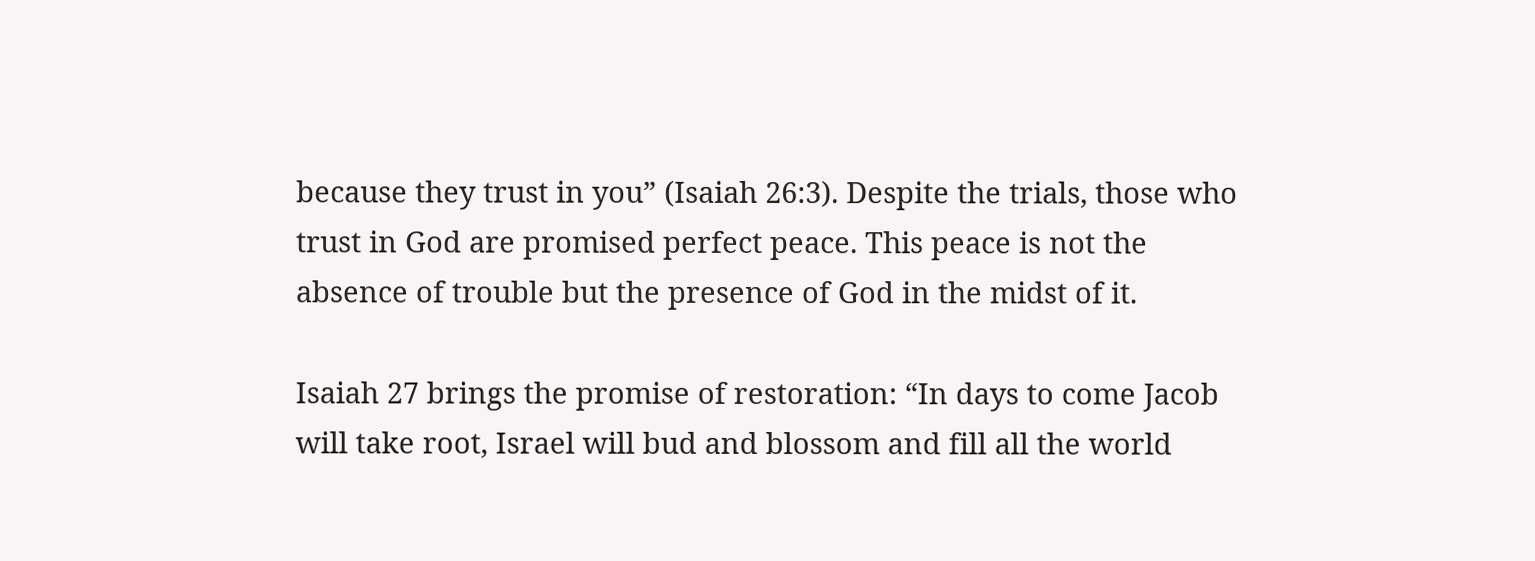because they trust in you” (Isaiah 26:3). Despite the trials, those who trust in God are promised perfect peace. This peace is not the absence of trouble but the presence of God in the midst of it.

Isaiah 27 brings the promise of restoration: “In days to come Jacob will take root, Israel will bud and blossom and fill all the world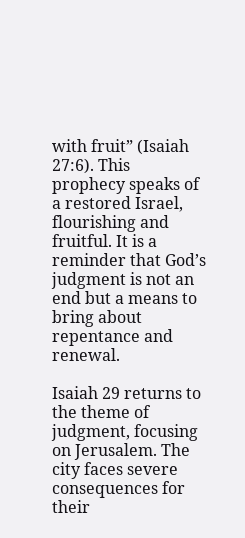with fruit” (Isaiah 27:6). This prophecy speaks of a restored Israel, flourishing and fruitful. It is a reminder that God’s judgment is not an end but a means to bring about repentance and renewal.

Isaiah 29 returns to the theme of judgment, focusing on Jerusalem. The city faces severe consequences for their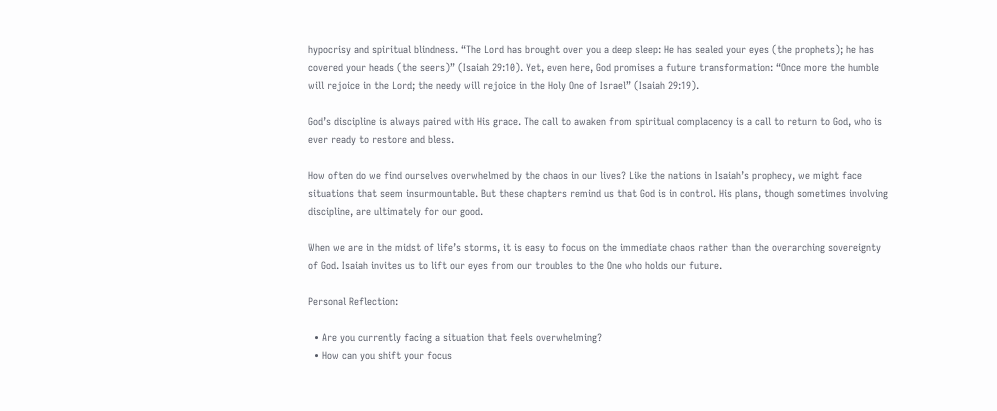hypocrisy and spiritual blindness. “The Lord has brought over you a deep sleep: He has sealed your eyes (the prophets); he has covered your heads (the seers)” (Isaiah 29:10). Yet, even here, God promises a future transformation: “Once more the humble will rejoice in the Lord; the needy will rejoice in the Holy One of Israel” (Isaiah 29:19).

God’s discipline is always paired with His grace. The call to awaken from spiritual complacency is a call to return to God, who is ever ready to restore and bless.

How often do we find ourselves overwhelmed by the chaos in our lives? Like the nations in Isaiah’s prophecy, we might face situations that seem insurmountable. But these chapters remind us that God is in control. His plans, though sometimes involving discipline, are ultimately for our good.

When we are in the midst of life’s storms, it is easy to focus on the immediate chaos rather than the overarching sovereignty of God. Isaiah invites us to lift our eyes from our troubles to the One who holds our future.

Personal Reflection:

  • Are you currently facing a situation that feels overwhelming?
  • How can you shift your focus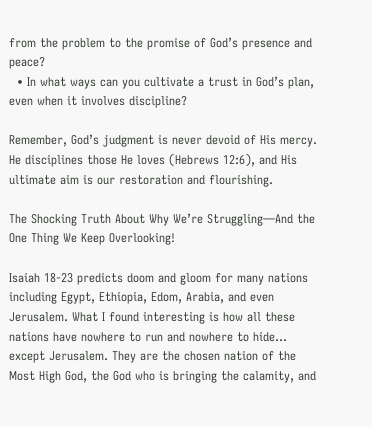from the problem to the promise of God’s presence and peace?
  • In what ways can you cultivate a trust in God’s plan, even when it involves discipline?

Remember, God’s judgment is never devoid of His mercy. He disciplines those He loves (Hebrews 12:6), and His ultimate aim is our restoration and flourishing.

The Shocking Truth About Why We’re Struggling—And the One Thing We Keep Overlooking!

Isaiah 18-23 predicts doom and gloom for many nations including Egypt, Ethiopia, Edom, Arabia, and even Jerusalem. What I found interesting is how all these nations have nowhere to run and nowhere to hide… except Jerusalem. They are the chosen nation of the Most High God, the God who is bringing the calamity, and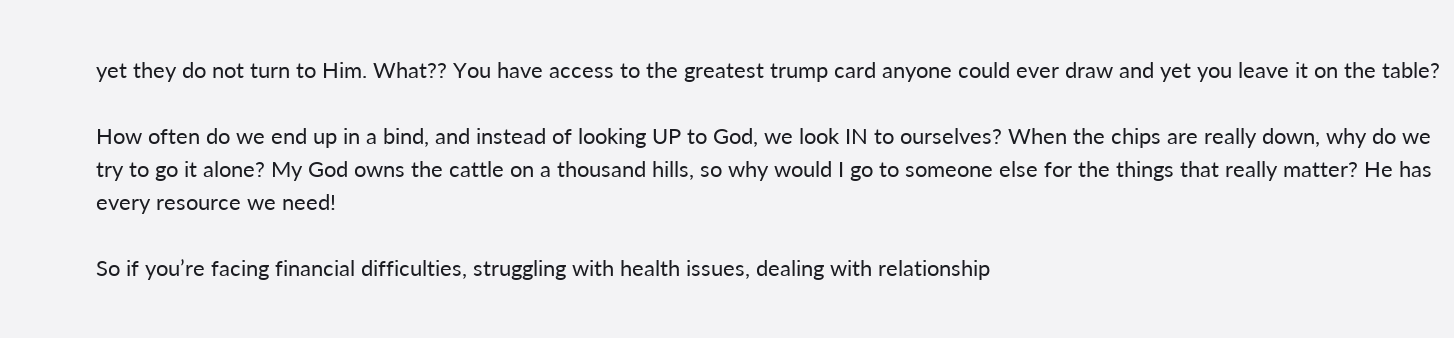yet they do not turn to Him. What?? You have access to the greatest trump card anyone could ever draw and yet you leave it on the table?

How often do we end up in a bind, and instead of looking UP to God, we look IN to ourselves? When the chips are really down, why do we try to go it alone? My God owns the cattle on a thousand hills, so why would I go to someone else for the things that really matter? He has every resource we need!

So if you’re facing financial difficulties, struggling with health issues, dealing with relationship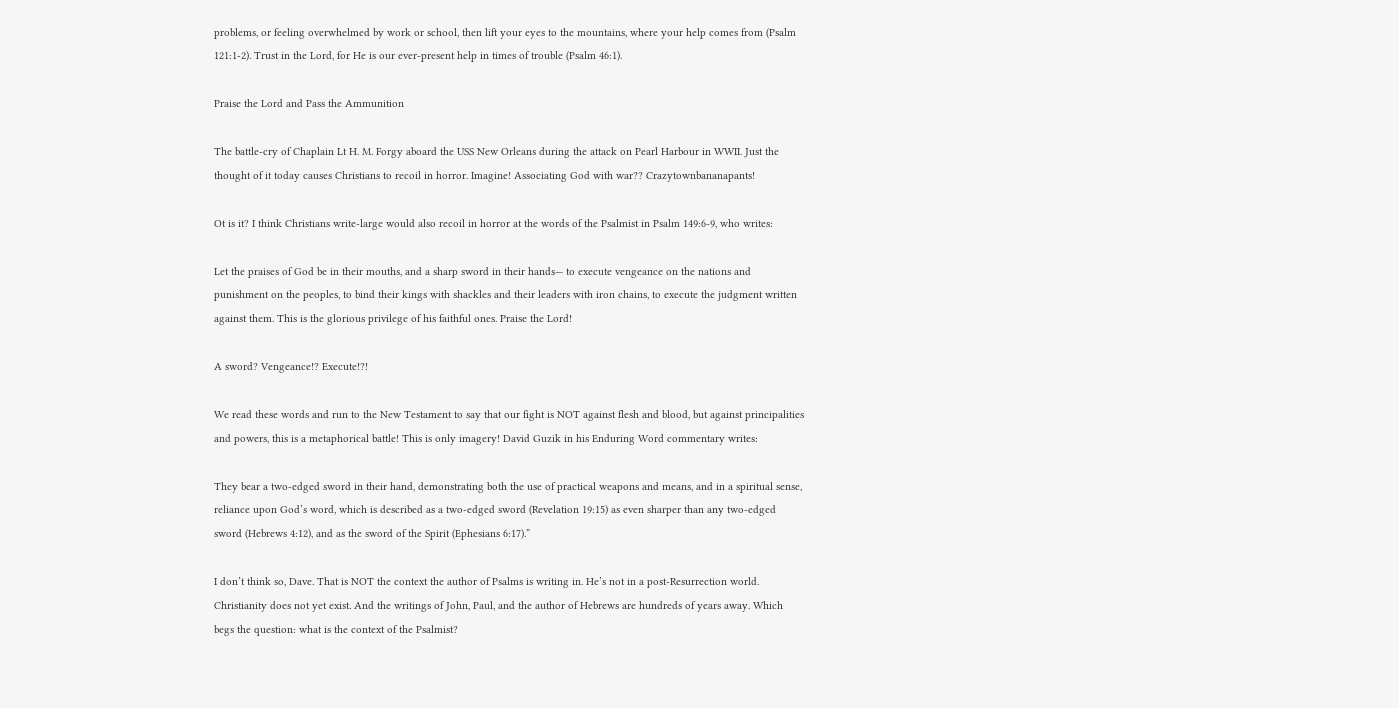problems, or feeling overwhelmed by work or school, then lift your eyes to the mountains, where your help comes from (Psalm 121:1-2). Trust in the Lord, for He is our ever-present help in times of trouble (Psalm 46:1).

Praise the Lord and Pass the Ammunition

The battle-cry of Chaplain Lt H. M. Forgy aboard the USS New Orleans during the attack on Pearl Harbour in WWII. Just the thought of it today causes Christians to recoil in horror. Imagine! Associating God with war?? Crazytownbananapants!

Ot is it? I think Christians write-large would also recoil in horror at the words of the Psalmist in Psalm 149:6-9, who writes:

Let the praises of God be in their mouths, and a sharp sword in their hands— to execute vengeance on the nations and punishment on the peoples, to bind their kings with shackles and their leaders with iron chains, to execute the judgment written against them. This is the glorious privilege of his faithful ones. Praise the Lord!

A sword? Vengeance!? Execute!?!

We read these words and run to the New Testament to say that our fight is NOT against flesh and blood, but against principalities and powers, this is a metaphorical battle! This is only imagery! David Guzik in his Enduring Word commentary writes:

They bear a two-edged sword in their hand, demonstrating both the use of practical weapons and means, and in a spiritual sense, reliance upon God’s word, which is described as a two-edged sword (Revelation 19:15) as even sharper than any two-edged sword (Hebrews 4:12), and as the sword of the Spirit (Ephesians 6:17).”

I don’t think so, Dave. That is NOT the context the author of Psalms is writing in. He’s not in a post-Resurrection world. Christianity does not yet exist. And the writings of John, Paul, and the author of Hebrews are hundreds of years away. Which begs the question: what is the context of the Psalmist?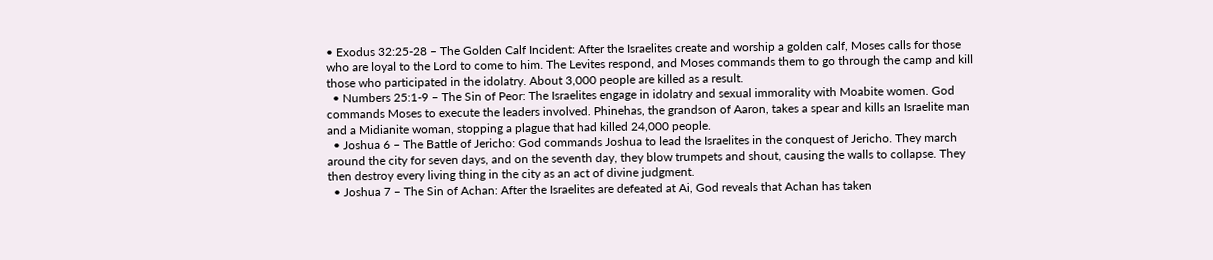• Exodus 32:25-28 – The Golden Calf Incident: After the Israelites create and worship a golden calf, Moses calls for those who are loyal to the Lord to come to him. The Levites respond, and Moses commands them to go through the camp and kill those who participated in the idolatry. About 3,000 people are killed as a result.
  • Numbers 25:1-9 – The Sin of Peor: The Israelites engage in idolatry and sexual immorality with Moabite women. God commands Moses to execute the leaders involved. Phinehas, the grandson of Aaron, takes a spear and kills an Israelite man and a Midianite woman, stopping a plague that had killed 24,000 people.
  • Joshua 6 – The Battle of Jericho: God commands Joshua to lead the Israelites in the conquest of Jericho. They march around the city for seven days, and on the seventh day, they blow trumpets and shout, causing the walls to collapse. They then destroy every living thing in the city as an act of divine judgment.
  • Joshua 7 – The Sin of Achan: After the Israelites are defeated at Ai, God reveals that Achan has taken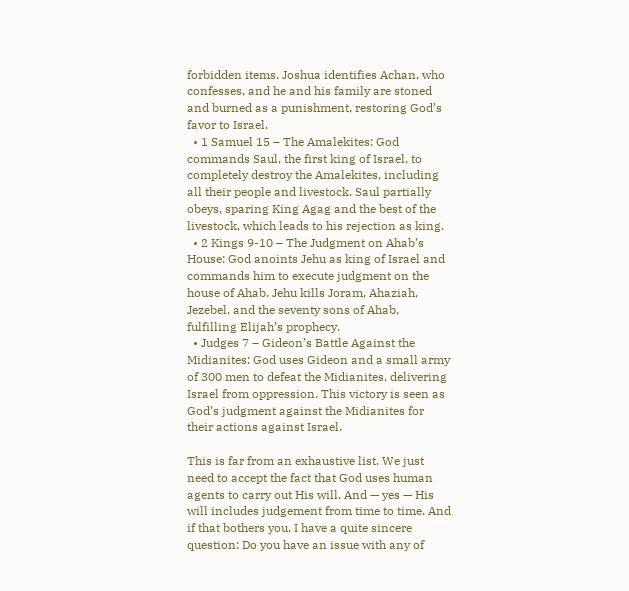forbidden items. Joshua identifies Achan, who confesses, and he and his family are stoned and burned as a punishment, restoring God’s favor to Israel.
  • 1 Samuel 15 – The Amalekites: God commands Saul, the first king of Israel, to completely destroy the Amalekites, including all their people and livestock. Saul partially obeys, sparing King Agag and the best of the livestock, which leads to his rejection as king.
  • 2 Kings 9-10 – The Judgment on Ahab’s House: God anoints Jehu as king of Israel and commands him to execute judgment on the house of Ahab. Jehu kills Joram, Ahaziah, Jezebel, and the seventy sons of Ahab, fulfilling Elijah’s prophecy.
  • Judges 7 – Gideon’s Battle Against the Midianites: God uses Gideon and a small army of 300 men to defeat the Midianites, delivering Israel from oppression. This victory is seen as God’s judgment against the Midianites for their actions against Israel.

This is far from an exhaustive list. We just need to accept the fact that God uses human agents to carry out His will. And — yes — His will includes judgement from time to time. And if that bothers you, I have a quite sincere question: Do you have an issue with any of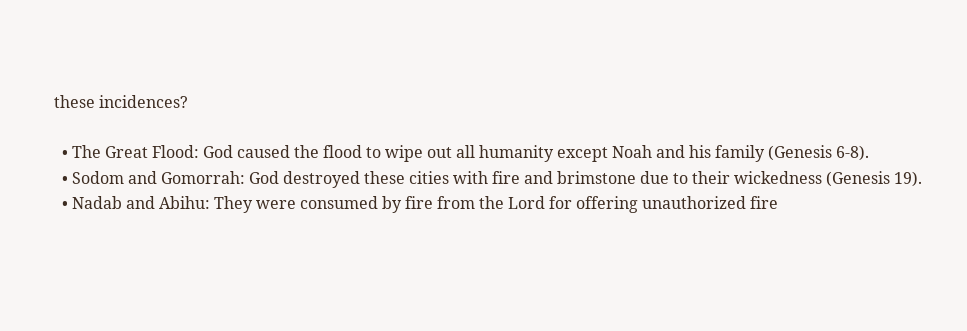these incidences?

  • The Great Flood: God caused the flood to wipe out all humanity except Noah and his family (Genesis 6-8).
  • Sodom and Gomorrah: God destroyed these cities with fire and brimstone due to their wickedness (Genesis 19).
  • Nadab and Abihu: They were consumed by fire from the Lord for offering unauthorized fire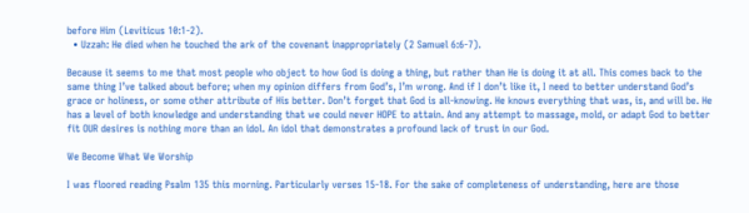before Him (Leviticus 10:1-2).
  • Uzzah: He died when he touched the ark of the covenant inappropriately (2 Samuel 6:6-7).

Because it seems to me that most people who object to how God is doing a thing, but rather than He is doing it at all. This comes back to the same thing I’ve talked about before; when my opinion differs from God’s, I’m wrong. And if I don’t like it, I need to better understand God’s grace or holiness, or some other attribute of His better. Don’t forget that God is all-knowing. He knows everything that was, is, and will be. He has a level of both knowledge and understanding that we could never HOPE to attain. And any attempt to massage, mold, or adapt God to better fit OUR desires is nothing more than an idol. An idol that demonstrates a profound lack of trust in our God.

We Become What We Worship

I was floored reading Psalm 135 this morning. Particularly verses 15-18. For the sake of completeness of understanding, here are those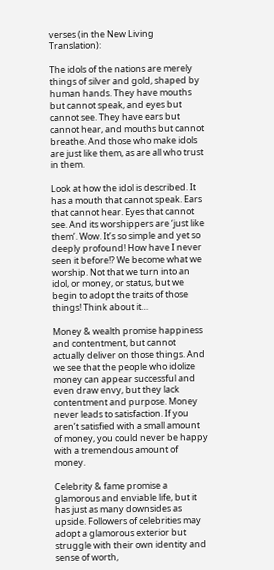verses (in the New Living Translation):

The idols of the nations are merely things of silver and gold, shaped by human hands. They have mouths but cannot speak, and eyes but cannot see. They have ears but cannot hear, and mouths but cannot breathe. And those who make idols are just like them, as are all who trust in them.

Look at how the idol is described. It has a mouth that cannot speak. Ears that cannot hear. Eyes that cannot see. And its worshippers are ‘just like them’. Wow. It’s so simple and yet so deeply profound! How have I never seen it before!? We become what we worship. Not that we turn into an idol, or money, or status, but we begin to adopt the traits of those things! Think about it…

Money & wealth promise happiness and contentment, but cannot actually deliver on those things. And we see that the people who idolize money can appear successful and even draw envy, but they lack contentment and purpose. Money never leads to satisfaction. If you aren’t satisfied with a small amount of money, you could never be happy with a tremendous amount of money.

Celebrity & fame promise a glamorous and enviable life, but it has just as many downsides as upside. Followers of celebrities may adopt a glamorous exterior but struggle with their own identity and sense of worth,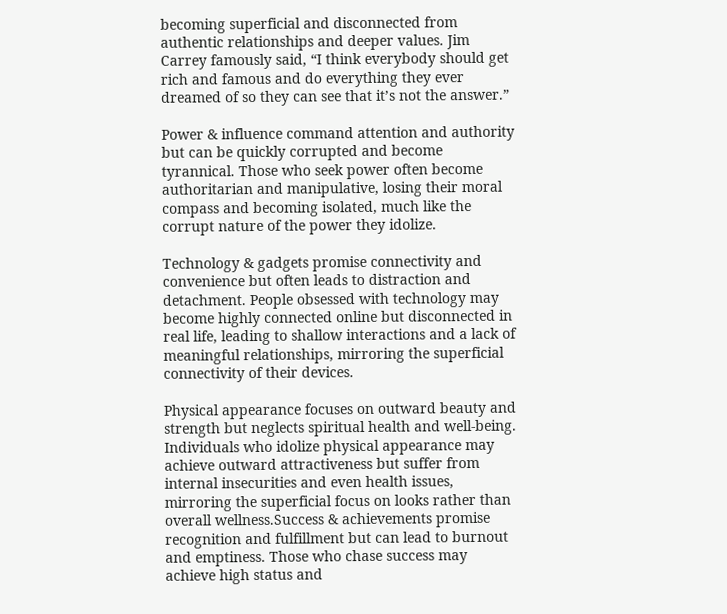becoming superficial and disconnected from authentic relationships and deeper values. Jim Carrey famously said, “I think everybody should get rich and famous and do everything they ever dreamed of so they can see that it’s not the answer.”

Power & influence command attention and authority but can be quickly corrupted and become tyrannical. Those who seek power often become authoritarian and manipulative, losing their moral compass and becoming isolated, much like the corrupt nature of the power they idolize.

Technology & gadgets promise connectivity and convenience but often leads to distraction and detachment. People obsessed with technology may become highly connected online but disconnected in real life, leading to shallow interactions and a lack of meaningful relationships, mirroring the superficial connectivity of their devices.

Physical appearance focuses on outward beauty and strength but neglects spiritual health and well-being. Individuals who idolize physical appearance may achieve outward attractiveness but suffer from internal insecurities and even health issues, mirroring the superficial focus on looks rather than overall wellness.Success & achievements promise recognition and fulfillment but can lead to burnout and emptiness. Those who chase success may achieve high status and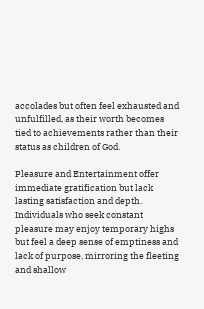accolades but often feel exhausted and unfulfilled, as their worth becomes tied to achievements rather than their status as children of God.

Pleasure and Entertainment offer immediate gratification but lack lasting satisfaction and depth. Individuals who seek constant pleasure may enjoy temporary highs but feel a deep sense of emptiness and lack of purpose, mirroring the fleeting and shallow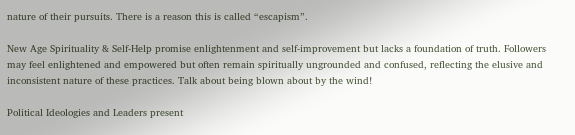nature of their pursuits. There is a reason this is called “escapism”.

New Age Spirituality & Self-Help promise enlightenment and self-improvement but lacks a foundation of truth. Followers may feel enlightened and empowered but often remain spiritually ungrounded and confused, reflecting the elusive and inconsistent nature of these practices. Talk about being blown about by the wind!

Political Ideologies and Leaders present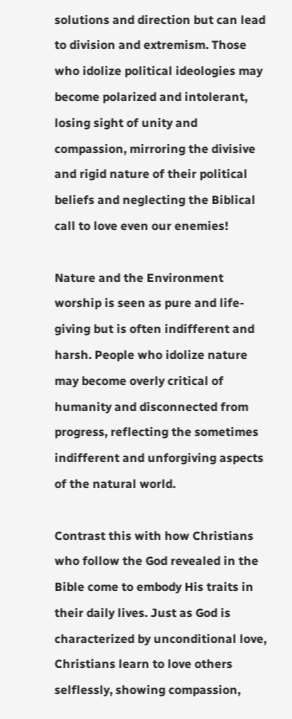solutions and direction but can lead to division and extremism. Those who idolize political ideologies may become polarized and intolerant, losing sight of unity and compassion, mirroring the divisive and rigid nature of their political beliefs and neglecting the Biblical call to love even our enemies!

Nature and the Environment worship is seen as pure and life-giving but is often indifferent and harsh. People who idolize nature may become overly critical of humanity and disconnected from progress, reflecting the sometimes indifferent and unforgiving aspects of the natural world.

Contrast this with how Christians who follow the God revealed in the Bible come to embody His traits in their daily lives. Just as God is characterized by unconditional love, Christians learn to love others selflessly, showing compassion,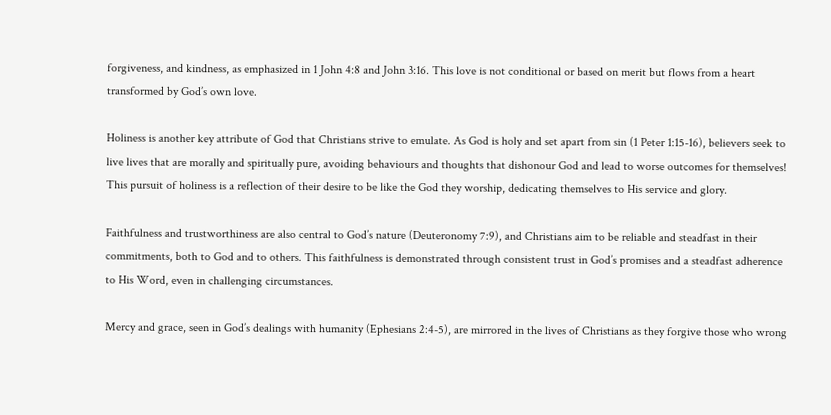forgiveness, and kindness, as emphasized in 1 John 4:8 and John 3:16. This love is not conditional or based on merit but flows from a heart transformed by God’s own love.

Holiness is another key attribute of God that Christians strive to emulate. As God is holy and set apart from sin (1 Peter 1:15-16), believers seek to live lives that are morally and spiritually pure, avoiding behaviours and thoughts that dishonour God and lead to worse outcomes for themselves! This pursuit of holiness is a reflection of their desire to be like the God they worship, dedicating themselves to His service and glory.

Faithfulness and trustworthiness are also central to God’s nature (Deuteronomy 7:9), and Christians aim to be reliable and steadfast in their commitments, both to God and to others. This faithfulness is demonstrated through consistent trust in God’s promises and a steadfast adherence to His Word, even in challenging circumstances.

Mercy and grace, seen in God’s dealings with humanity (Ephesians 2:4-5), are mirrored in the lives of Christians as they forgive those who wrong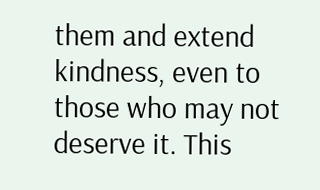them and extend kindness, even to those who may not deserve it. This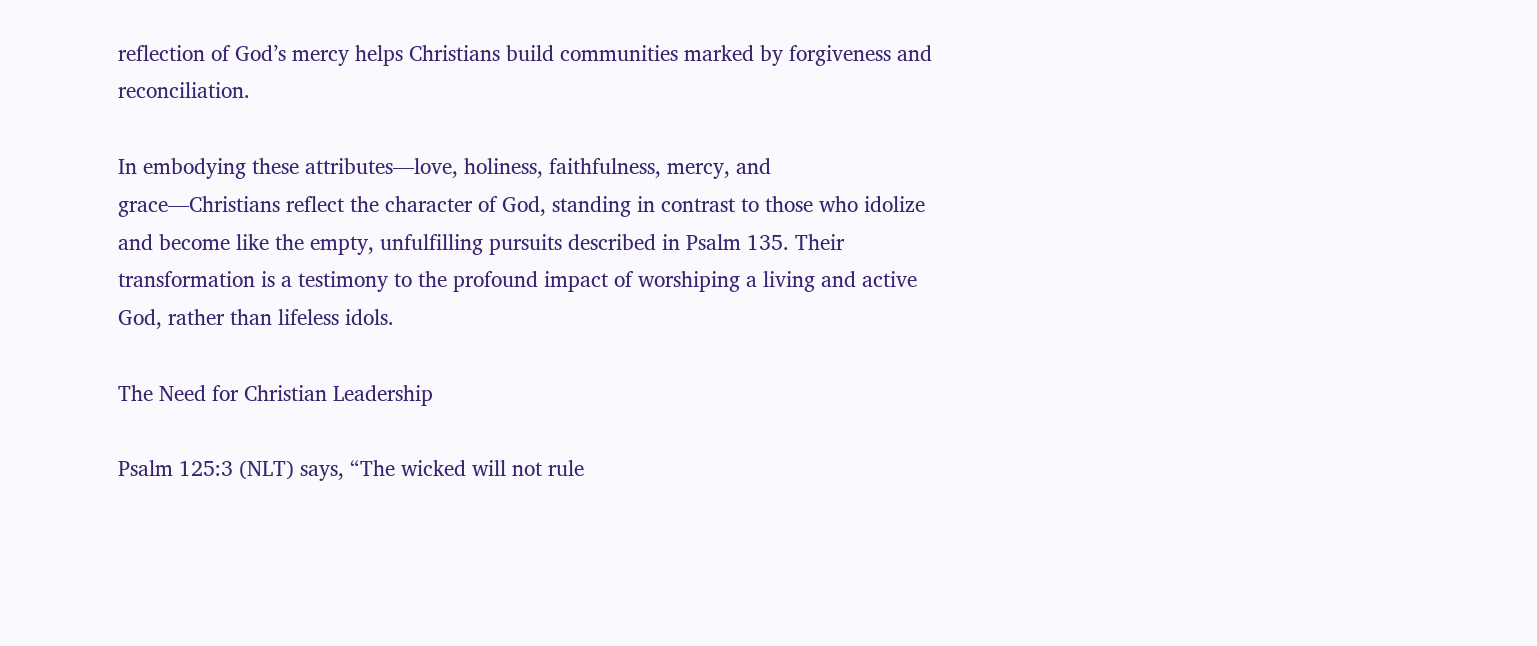reflection of God’s mercy helps Christians build communities marked by forgiveness and reconciliation.

In embodying these attributes—love, holiness, faithfulness, mercy, and grace—Christians reflect the character of God, standing in contrast to those who idolize and become like the empty, unfulfilling pursuits described in Psalm 135. Their transformation is a testimony to the profound impact of worshiping a living and active God, rather than lifeless idols.

The Need for Christian Leadership

Psalm 125:3 (NLT) says, “The wicked will not rule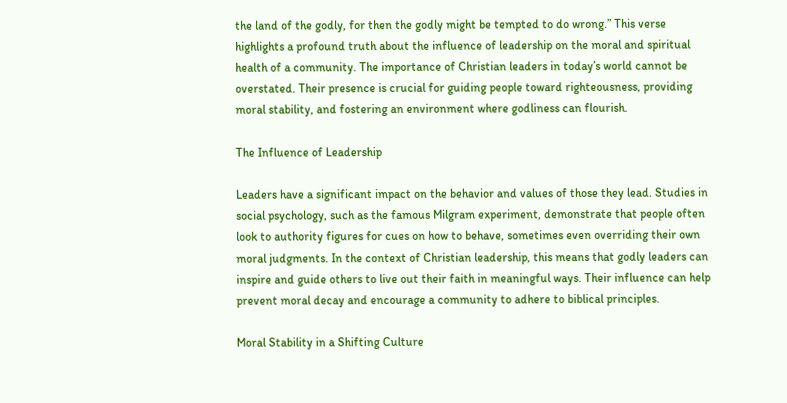the land of the godly, for then the godly might be tempted to do wrong.” This verse highlights a profound truth about the influence of leadership on the moral and spiritual health of a community. The importance of Christian leaders in today’s world cannot be overstated. Their presence is crucial for guiding people toward righteousness, providing moral stability, and fostering an environment where godliness can flourish.

The Influence of Leadership

Leaders have a significant impact on the behavior and values of those they lead. Studies in social psychology, such as the famous Milgram experiment, demonstrate that people often look to authority figures for cues on how to behave, sometimes even overriding their own moral judgments. In the context of Christian leadership, this means that godly leaders can inspire and guide others to live out their faith in meaningful ways. Their influence can help prevent moral decay and encourage a community to adhere to biblical principles.

Moral Stability in a Shifting Culture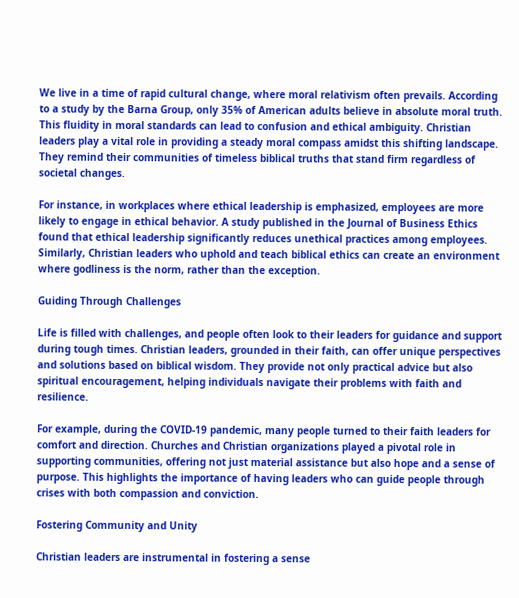We live in a time of rapid cultural change, where moral relativism often prevails. According to a study by the Barna Group, only 35% of American adults believe in absolute moral truth. This fluidity in moral standards can lead to confusion and ethical ambiguity. Christian leaders play a vital role in providing a steady moral compass amidst this shifting landscape. They remind their communities of timeless biblical truths that stand firm regardless of societal changes.

For instance, in workplaces where ethical leadership is emphasized, employees are more likely to engage in ethical behavior. A study published in the Journal of Business Ethics found that ethical leadership significantly reduces unethical practices among employees. Similarly, Christian leaders who uphold and teach biblical ethics can create an environment where godliness is the norm, rather than the exception.

Guiding Through Challenges

Life is filled with challenges, and people often look to their leaders for guidance and support during tough times. Christian leaders, grounded in their faith, can offer unique perspectives and solutions based on biblical wisdom. They provide not only practical advice but also spiritual encouragement, helping individuals navigate their problems with faith and resilience.

For example, during the COVID-19 pandemic, many people turned to their faith leaders for comfort and direction. Churches and Christian organizations played a pivotal role in supporting communities, offering not just material assistance but also hope and a sense of purpose. This highlights the importance of having leaders who can guide people through crises with both compassion and conviction.

Fostering Community and Unity

Christian leaders are instrumental in fostering a sense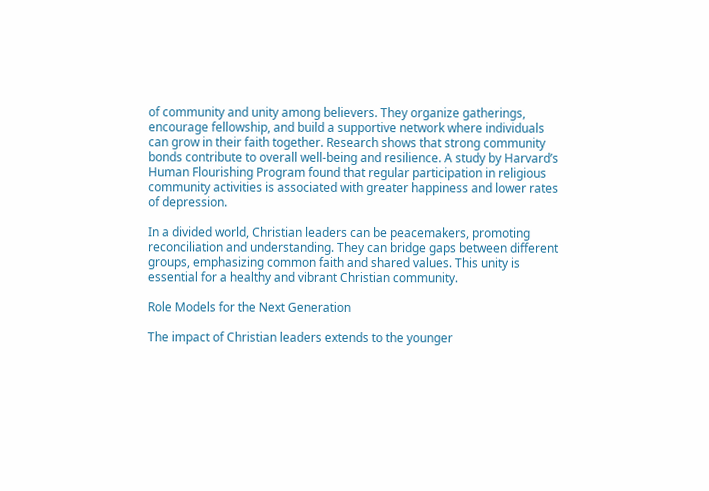of community and unity among believers. They organize gatherings, encourage fellowship, and build a supportive network where individuals can grow in their faith together. Research shows that strong community bonds contribute to overall well-being and resilience. A study by Harvard’s Human Flourishing Program found that regular participation in religious community activities is associated with greater happiness and lower rates of depression.

In a divided world, Christian leaders can be peacemakers, promoting reconciliation and understanding. They can bridge gaps between different groups, emphasizing common faith and shared values. This unity is essential for a healthy and vibrant Christian community.

Role Models for the Next Generation

The impact of Christian leaders extends to the younger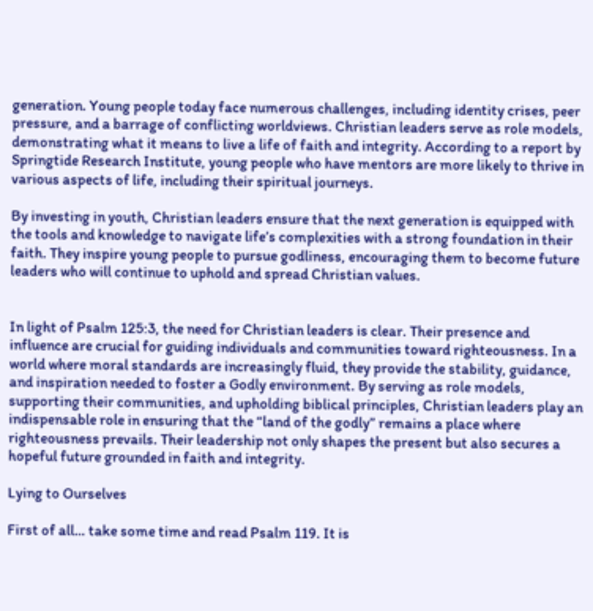generation. Young people today face numerous challenges, including identity crises, peer pressure, and a barrage of conflicting worldviews. Christian leaders serve as role models, demonstrating what it means to live a life of faith and integrity. According to a report by Springtide Research Institute, young people who have mentors are more likely to thrive in various aspects of life, including their spiritual journeys.

By investing in youth, Christian leaders ensure that the next generation is equipped with the tools and knowledge to navigate life’s complexities with a strong foundation in their faith. They inspire young people to pursue godliness, encouraging them to become future leaders who will continue to uphold and spread Christian values.


In light of Psalm 125:3, the need for Christian leaders is clear. Their presence and influence are crucial for guiding individuals and communities toward righteousness. In a world where moral standards are increasingly fluid, they provide the stability, guidance, and inspiration needed to foster a Godly environment. By serving as role models, supporting their communities, and upholding biblical principles, Christian leaders play an indispensable role in ensuring that the “land of the godly” remains a place where righteousness prevails. Their leadership not only shapes the present but also secures a hopeful future grounded in faith and integrity.

Lying to Ourselves

First of all… take some time and read Psalm 119. It is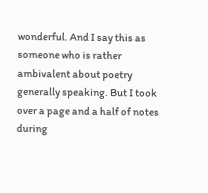wonderful. And I say this as someone who is rather ambivalent about poetry generally speaking. But I took over a page and a half of notes during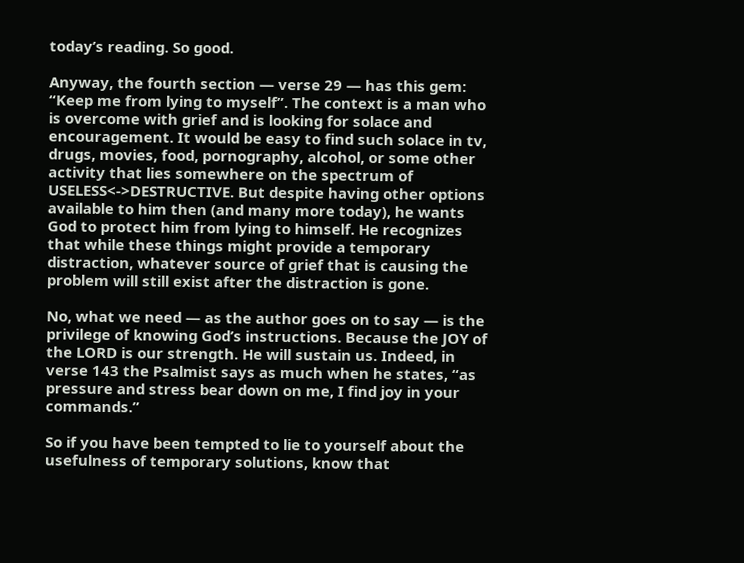today’s reading. So good.

Anyway, the fourth section — verse 29 — has this gem: “Keep me from lying to myself”. The context is a man who is overcome with grief and is looking for solace and encouragement. It would be easy to find such solace in tv, drugs, movies, food, pornography, alcohol, or some other activity that lies somewhere on the spectrum of USELESS<->DESTRUCTIVE. But despite having other options available to him then (and many more today), he wants God to protect him from lying to himself. He recognizes that while these things might provide a temporary distraction, whatever source of grief that is causing the problem will still exist after the distraction is gone.

No, what we need — as the author goes on to say — is the privilege of knowing God’s instructions. Because the JOY of the LORD is our strength. He will sustain us. Indeed, in verse 143 the Psalmist says as much when he states, “as pressure and stress bear down on me, I find joy in your commands.”

So if you have been tempted to lie to yourself about the usefulness of temporary solutions, know that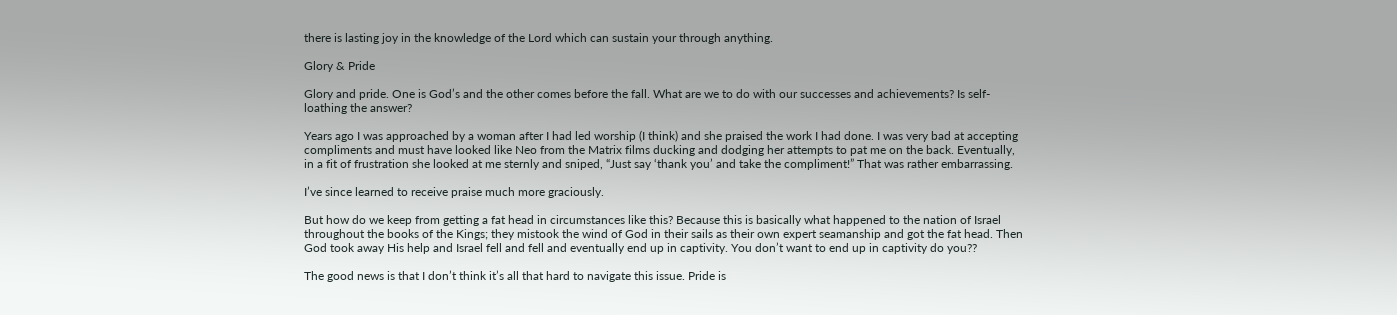there is lasting joy in the knowledge of the Lord which can sustain your through anything.

Glory & Pride

Glory and pride. One is God’s and the other comes before the fall. What are we to do with our successes and achievements? Is self-loathing the answer?

Years ago I was approached by a woman after I had led worship (I think) and she praised the work I had done. I was very bad at accepting compliments and must have looked like Neo from the Matrix films ducking and dodging her attempts to pat me on the back. Eventually, in a fit of frustration she looked at me sternly and sniped, “Just say ‘thank you’ and take the compliment!” That was rather embarrassing.

I’ve since learned to receive praise much more graciously.

But how do we keep from getting a fat head in circumstances like this? Because this is basically what happened to the nation of Israel throughout the books of the Kings; they mistook the wind of God in their sails as their own expert seamanship and got the fat head. Then God took away His help and Israel fell and fell and eventually end up in captivity. You don’t want to end up in captivity do you??

The good news is that I don’t think it’s all that hard to navigate this issue. Pride is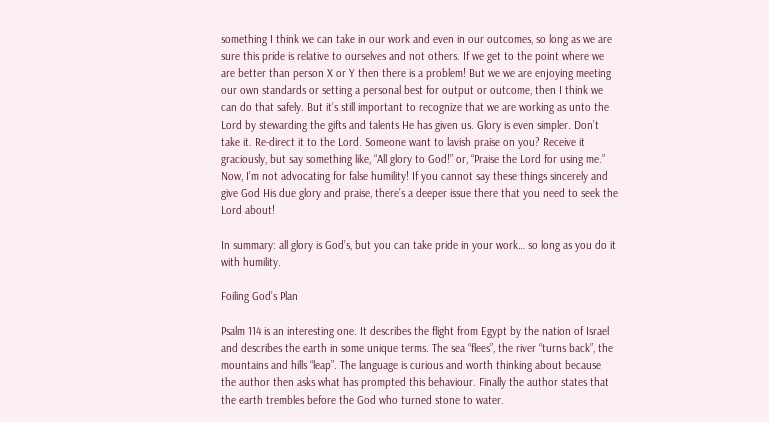something I think we can take in our work and even in our outcomes, so long as we are sure this pride is relative to ourselves and not others. If we get to the point where we are better than person X or Y then there is a problem! But we we are enjoying meeting our own standards or setting a personal best for output or outcome, then I think we can do that safely. But it’s still important to recognize that we are working as unto the Lord by stewarding the gifts and talents He has given us. Glory is even simpler. Don’t take it. Re-direct it to the Lord. Someone want to lavish praise on you? Receive it graciously, but say something like, “All glory to God!” or, “Praise the Lord for using me.” Now, I’m not advocating for false humility! If you cannot say these things sincerely and give God His due glory and praise, there’s a deeper issue there that you need to seek the Lord about!

In summary: all glory is God’s, but you can take pride in your work… so long as you do it with humility.

Foiling God’s Plan

Psalm 114 is an interesting one. It describes the flight from Egypt by the nation of Israel and describes the earth in some unique terms. The sea “flees”, the river “turns back”, the mountains and hills “leap”. The language is curious and worth thinking about because the author then asks what has prompted this behaviour. Finally the author states that the earth trembles before the God who turned stone to water.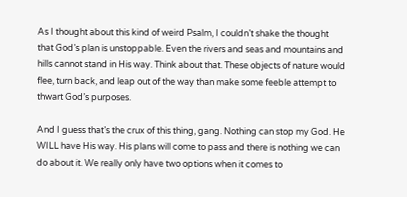As I thought about this kind of weird Psalm, I couldn’t shake the thought that God’s plan is unstoppable. Even the rivers and seas and mountains and hills cannot stand in His way. Think about that. These objects of nature would flee, turn back, and leap out of the way than make some feeble attempt to thwart God’s purposes.

And I guess that’s the crux of this thing, gang. Nothing can stop my God. He WILL have His way. His plans will come to pass and there is nothing we can do about it. We really only have two options when it comes to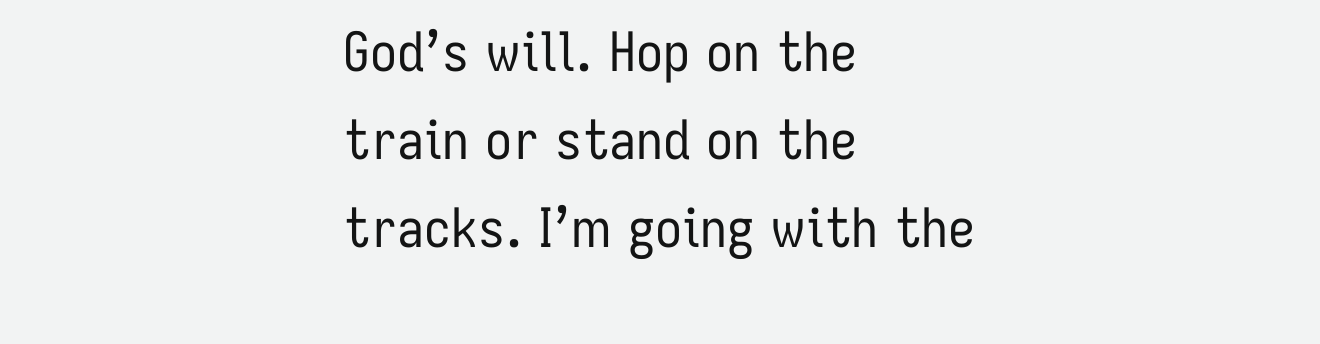God’s will. Hop on the train or stand on the tracks. I’m going with the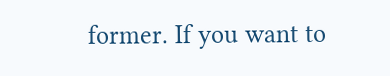former. If you want to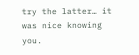try the latter… it was nice knowing you.